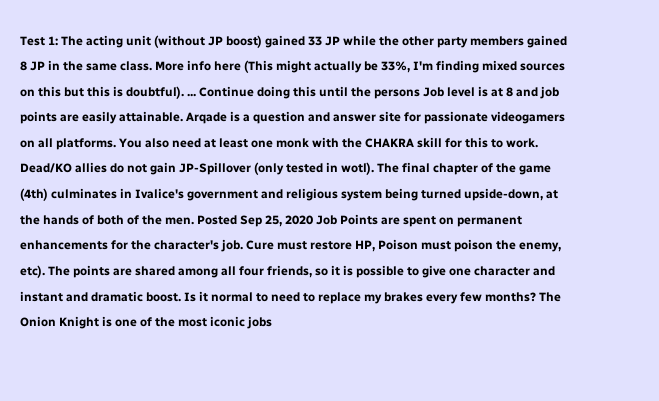Test 1: The acting unit (without JP boost) gained 33 JP while the other party members gained 8 JP in the same class. More info here (This might actually be 33%, I'm finding mixed sources on this but this is doubtful). ... Continue doing this until the persons Job level is at 8 and job points are easily attainable. Arqade is a question and answer site for passionate videogamers on all platforms. You also need at least one monk with the CHAKRA skill for this to work. Dead/KO allies do not gain JP-Spillover (only tested in wotl). The final chapter of the game (4th) culminates in Ivalice's government and religious system being turned upside-down, at the hands of both of the men. Posted Sep 25, 2020 Job Points are spent on permanent enhancements for the character's job. Cure must restore HP, Poison must poison the enemy, etc). The points are shared among all four friends, so it is possible to give one character and instant and dramatic boost. Is it normal to need to replace my brakes every few months? The Onion Knight is one of the most iconic jobs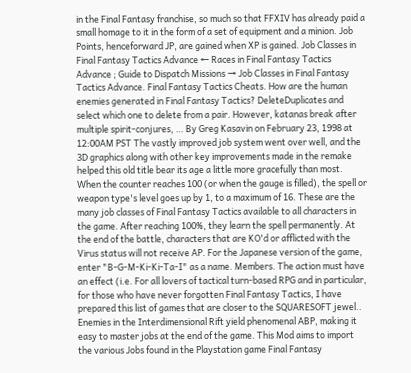in the Final Fantasy franchise, so much so that FFXIV has already paid a small homage to it in the form of a set of equipment and a minion. Job Points, henceforward JP, are gained when XP is gained. Job Classes in Final Fantasy Tactics Advance ← Races in Final Fantasy Tactics Advance ; Guide to Dispatch Missions → Job Classes in Final Fantasy Tactics Advance. Final Fantasy Tactics Cheats. How are the human enemies generated in Final Fantasy Tactics? DeleteDuplicates and select which one to delete from a pair. However, katanas break after multiple spirit-conjures, … By Greg Kasavin on February 23, 1998 at 12:00AM PST The vastly improved job system went over well, and the 3D graphics along with other key improvements made in the remake helped this old title bear its age a little more gracefully than most. When the counter reaches 100 (or when the gauge is filled), the spell or weapon type's level goes up by 1, to a maximum of 16. These are the many job classes of Final Fantasy Tactics available to all characters in the game. After reaching 100%, they learn the spell permanently. At the end of the battle, characters that are KO'd or afflicted with the Virus status will not receive AP. For the Japanese version of the game, enter "B-G-M-Ki-Ki-Ta-I" as a name. Members. The action must have an effect (i.e. For all lovers of tactical turn-based RPG and in particular, for those who have never forgotten Final Fantasy Tactics, I have prepared this list of games that are closer to the SQUARESOFT jewel.. Enemies in the Interdimensional Rift yield phenomenal ABP, making it easy to master jobs at the end of the game. This Mod aims to import the various Jobs found in the Playstation game Final Fantasy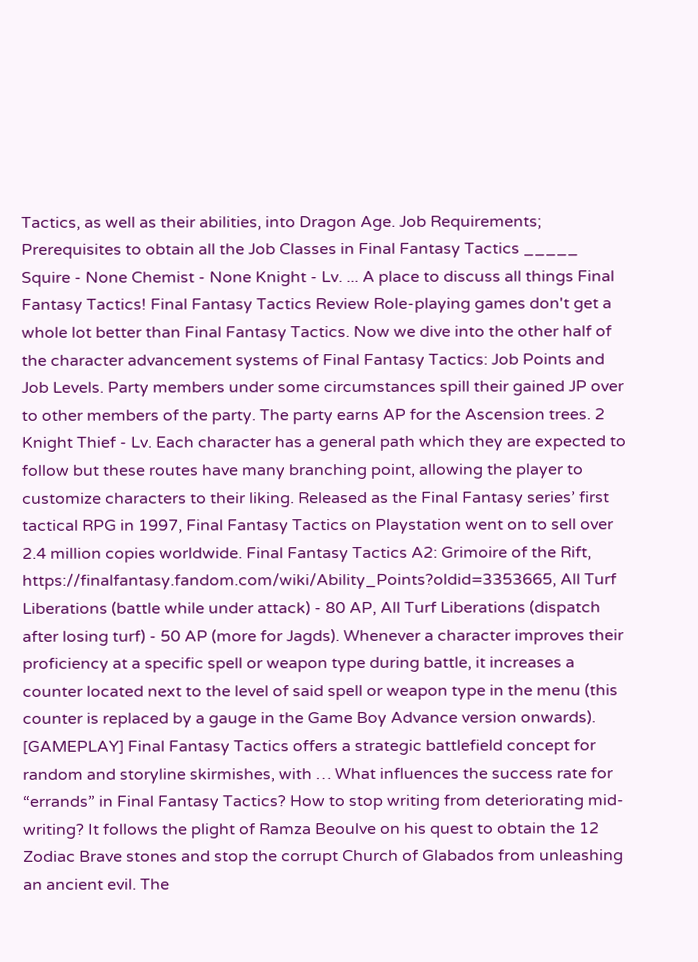Tactics, as well as their abilities, into Dragon Age. Job Requirements; Prerequisites to obtain all the Job Classes in Final Fantasy Tactics _____ Squire - None Chemist - None Knight - Lv. ... A place to discuss all things Final Fantasy Tactics! Final Fantasy Tactics Review Role-playing games don't get a whole lot better than Final Fantasy Tactics. Now we dive into the other half of the character advancement systems of Final Fantasy Tactics: Job Points and Job Levels. Party members under some circumstances spill their gained JP over to other members of the party. The party earns AP for the Ascension trees. 2 Knight Thief - Lv. Each character has a general path which they are expected to follow but these routes have many branching point, allowing the player to customize characters to their liking. Released as the Final Fantasy series’ first tactical RPG in 1997, Final Fantasy Tactics on Playstation went on to sell over 2.4 million copies worldwide. Final Fantasy Tactics A2: Grimoire of the Rift, https://finalfantasy.fandom.com/wiki/Ability_Points?oldid=3353665, All Turf Liberations (battle while under attack) - 80 AP, All Turf Liberations (dispatch after losing turf) - 50 AP (more for Jagds). Whenever a character improves their proficiency at a specific spell or weapon type during battle, it increases a counter located next to the level of said spell or weapon type in the menu (this counter is replaced by a gauge in the Game Boy Advance version onwards). [GAMEPLAY] Final Fantasy Tactics offers a strategic battlefield concept for random and storyline skirmishes, with … What influences the success rate for “errands” in Final Fantasy Tactics? How to stop writing from deteriorating mid-writing? It follows the plight of Ramza Beoulve on his quest to obtain the 12 Zodiac Brave stones and stop the corrupt Church of Glabados from unleashing an ancient evil. The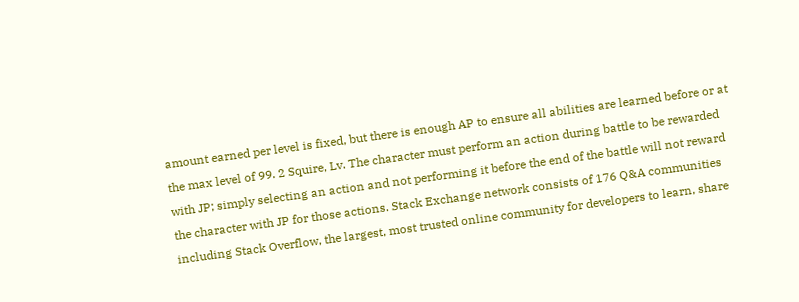amount earned per level is fixed, but there is enough AP to ensure all abilities are learned before or at the max level of 99. 2 Squire, Lv. The character must perform an action during battle to be rewarded with JP; simply selecting an action and not performing it before the end of the battle will not reward the character with JP for those actions. Stack Exchange network consists of 176 Q&A communities including Stack Overflow, the largest, most trusted online community for developers to learn, share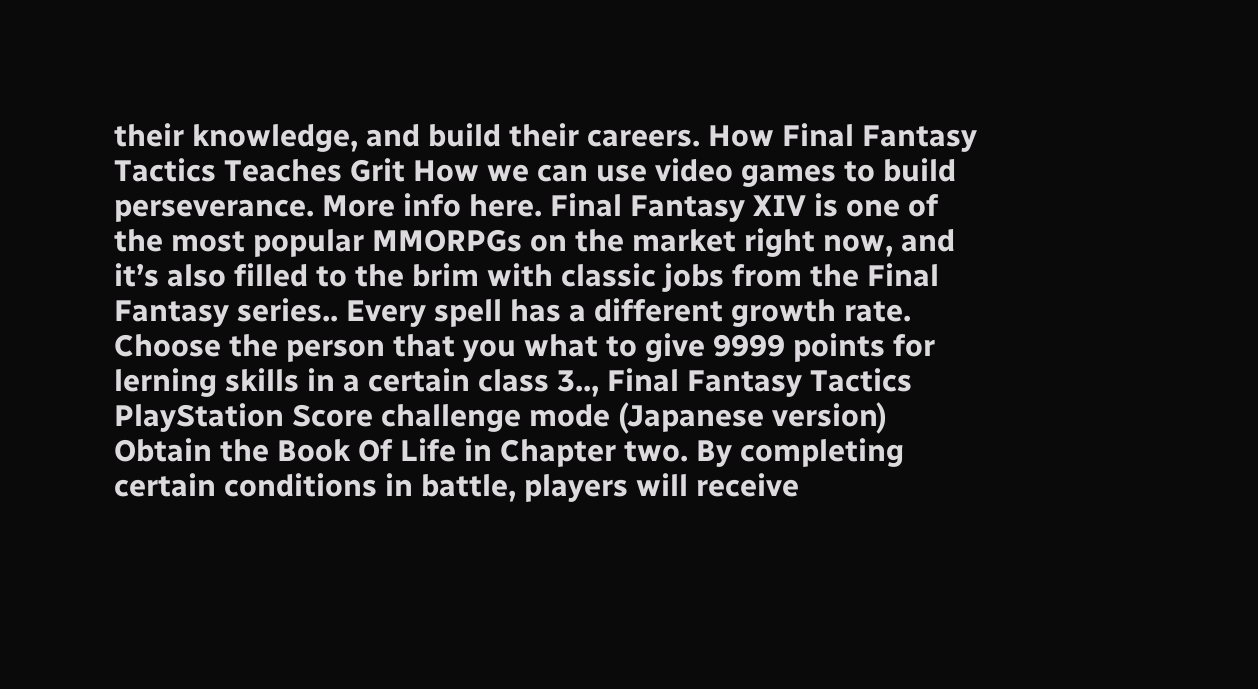their knowledge, and build their careers. How Final Fantasy Tactics Teaches Grit How we can use video games to build perseverance. More info here. Final Fantasy XIV is one of the most popular MMORPGs on the market right now, and it’s also filled to the brim with classic jobs from the Final Fantasy series.. Every spell has a different growth rate. Choose the person that you what to give 9999 points for lerning skills in a certain class 3.., Final Fantasy Tactics PlayStation Score challenge mode (Japanese version) Obtain the Book Of Life in Chapter two. By completing certain conditions in battle, players will receive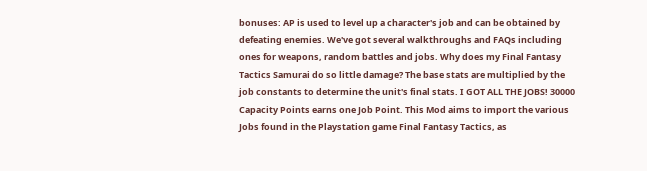bonuses: AP is used to level up a character's job and can be obtained by defeating enemies. We've got several walkthroughs and FAQs including ones for weapons, random battles and jobs. Why does my Final Fantasy Tactics Samurai do so little damage? The base stats are multiplied by the job constants to determine the unit's final stats. I GOT ALL THE JOBS! 30000 Capacity Points earns one Job Point. This Mod aims to import the various Jobs found in the Playstation game Final Fantasy Tactics, as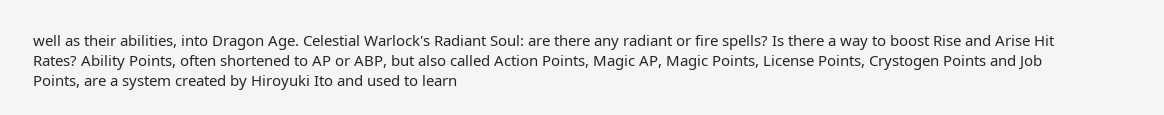well as their abilities, into Dragon Age. Celestial Warlock's Radiant Soul: are there any radiant or fire spells? Is there a way to boost Rise and Arise Hit Rates? Ability Points, often shortened to AP or ABP, but also called Action Points, Magic AP, Magic Points, License Points, Crystogen Points and Job Points, are a system created by Hiroyuki Ito and used to learn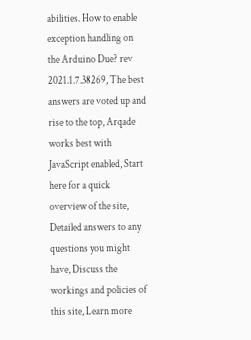abilities. How to enable exception handling on the Arduino Due? rev 2021.1.7.38269, The best answers are voted up and rise to the top, Arqade works best with JavaScript enabled, Start here for a quick overview of the site, Detailed answers to any questions you might have, Discuss the workings and policies of this site, Learn more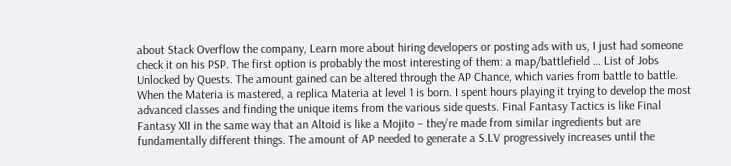about Stack Overflow the company, Learn more about hiring developers or posting ads with us, I just had someone check it on his PSP. The first option is probably the most interesting of them: a map/battlefield … List of Jobs Unlocked by Quests. The amount gained can be altered through the AP Chance, which varies from battle to battle. When the Materia is mastered, a replica Materia at level 1 is born. I spent hours playing it trying to develop the most advanced classes and finding the unique items from the various side quests. Final Fantasy Tactics is like Final Fantasy XII in the same way that an Altoid is like a Mojito – they’re made from similar ingredients but are fundamentally different things. The amount of AP needed to generate a S.LV progressively increases until the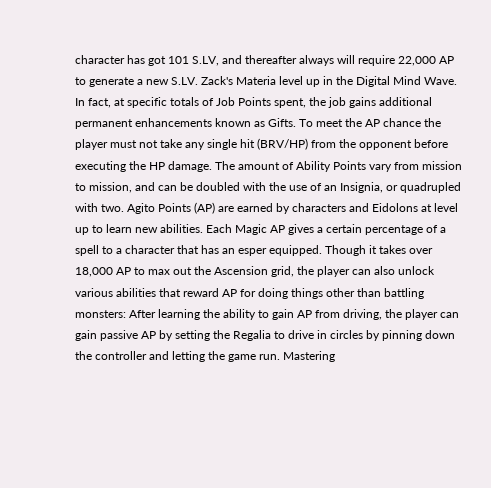character has got 101 S.LV, and thereafter always will require 22,000 AP to generate a new S.LV. Zack's Materia level up in the Digital Mind Wave. In fact, at specific totals of Job Points spent, the job gains additional permanent enhancements known as Gifts. To meet the AP chance the player must not take any single hit (BRV/HP) from the opponent before executing the HP damage. The amount of Ability Points vary from mission to mission, and can be doubled with the use of an Insignia, or quadrupled with two. Agito Points (AP) are earned by characters and Eidolons at level up to learn new abilities. Each Magic AP gives a certain percentage of a spell to a character that has an esper equipped. Though it takes over 18,000 AP to max out the Ascension grid, the player can also unlock various abilities that reward AP for doing things other than battling monsters: After learning the ability to gain AP from driving, the player can gain passive AP by setting the Regalia to drive in circles by pinning down the controller and letting the game run. Mastering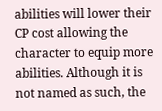abilities will lower their CP cost allowing the character to equip more abilities. Although it is not named as such, the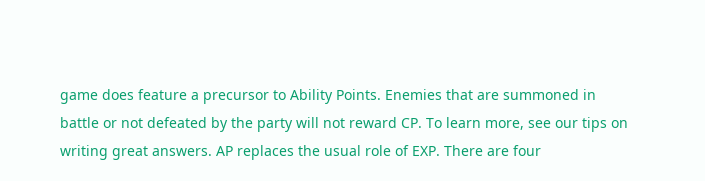game does feature a precursor to Ability Points. Enemies that are summoned in battle or not defeated by the party will not reward CP. To learn more, see our tips on writing great answers. AP replaces the usual role of EXP. There are four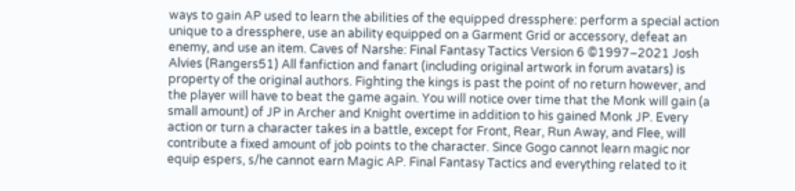ways to gain AP used to learn the abilities of the equipped dressphere: perform a special action unique to a dressphere, use an ability equipped on a Garment Grid or accessory, defeat an enemy, and use an item. Caves of Narshe: Final Fantasy Tactics Version 6 ©1997–2021 Josh Alvies (Rangers51) All fanfiction and fanart (including original artwork in forum avatars) is property of the original authors. Fighting the kings is past the point of no return however, and the player will have to beat the game again. You will notice over time that the Monk will gain (a small amount) of JP in Archer and Knight overtime in addition to his gained Monk JP. Every action or turn a character takes in a battle, except for Front, Rear, Run Away, and Flee, will contribute a fixed amount of job points to the character. Since Gogo cannot learn magic nor equip espers, s/he cannot earn Magic AP. Final Fantasy Tactics and everything related to it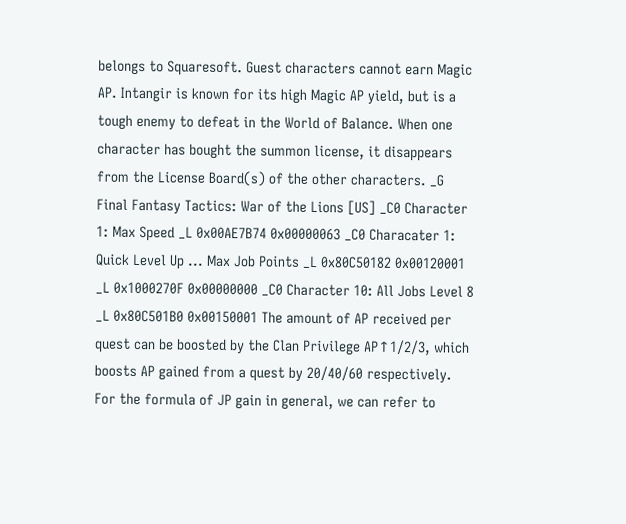belongs to Squaresoft. Guest characters cannot earn Magic AP. Intangir is known for its high Magic AP yield, but is a tough enemy to defeat in the World of Balance. When one character has bought the summon license, it disappears from the License Board(s) of the other characters. _G Final Fantasy Tactics: War of the Lions [US] _C0 Character 1: Max Speed _L 0x00AE7B74 0x00000063 _C0 Characater 1: Quick Level Up ... Max Job Points _L 0x80C50182 0x00120001 _L 0x1000270F 0x00000000 _C0 Character 10: All Jobs Level 8 _L 0x80C501B0 0x00150001 The amount of AP received per quest can be boosted by the Clan Privilege AP↑1/2/3, which boosts AP gained from a quest by 20/40/60 respectively. For the formula of JP gain in general, we can refer to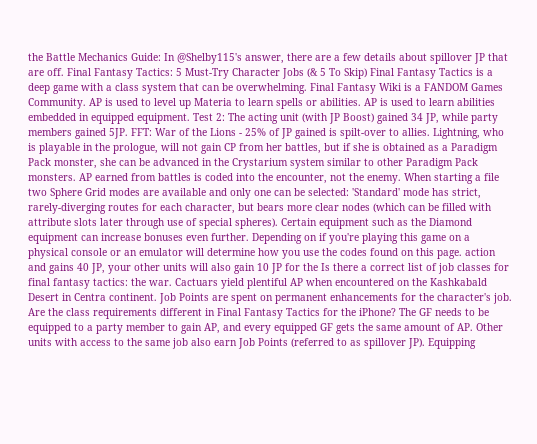the Battle Mechanics Guide: In @Shelby115's answer, there are a few details about spillover JP that are off. Final Fantasy Tactics: 5 Must-Try Character Jobs (& 5 To Skip) Final Fantasy Tactics is a deep game with a class system that can be overwhelming. Final Fantasy Wiki is a FANDOM Games Community. AP is used to level up Materia to learn spells or abilities. AP is used to learn abilities embedded in equipped equipment. Test 2: The acting unit (with JP Boost) gained 34 JP, while party members gained 5JP. FFT: War of the Lions - 25% of JP gained is spilt-over to allies. Lightning, who is playable in the prologue, will not gain CP from her battles, but if she is obtained as a Paradigm Pack monster, she can be advanced in the Crystarium system similar to other Paradigm Pack monsters. AP earned from battles is coded into the encounter, not the enemy. When starting a file two Sphere Grid modes are available and only one can be selected: 'Standard' mode has strict, rarely-diverging routes for each character, but bears more clear nodes (which can be filled with attribute slots later through use of special spheres). Certain equipment such as the Diamond equipment can increase bonuses even further. Depending on if you're playing this game on a physical console or an emulator will determine how you use the codes found on this page. action and gains 40 JP, your other units will also gain 10 JP for the Is there a correct list of job classes for final fantasy tactics: the war. Cactuars yield plentiful AP when encountered on the Kashkabald Desert in Centra continent. Job Points are spent on permanent enhancements for the character's job. Are the class requirements different in Final Fantasy Tactics for the iPhone? The GF needs to be equipped to a party member to gain AP, and every equipped GF gets the same amount of AP. Other units with access to the same job also earn Job Points (referred to as spillover JP). Equipping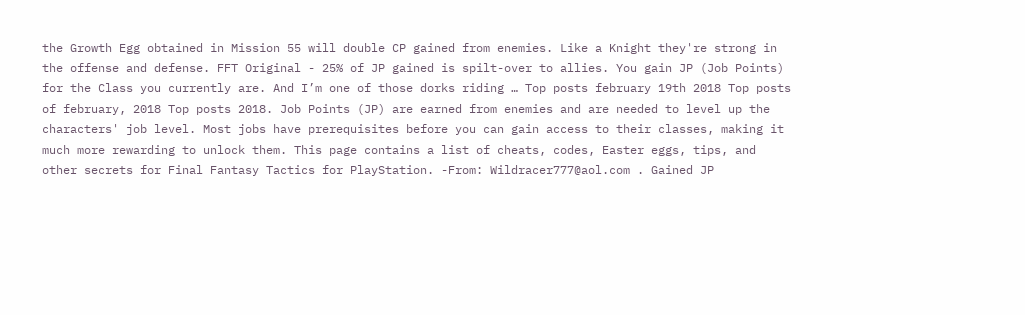the Growth Egg obtained in Mission 55 will double CP gained from enemies. Like a Knight they're strong in the offense and defense. FFT Original - 25% of JP gained is spilt-over to allies. You gain JP (Job Points) for the Class you currently are. And I’m one of those dorks riding … Top posts february 19th 2018 Top posts of february, 2018 Top posts 2018. Job Points (JP) are earned from enemies and are needed to level up the characters' job level. Most jobs have prerequisites before you can gain access to their classes, making it much more rewarding to unlock them. This page contains a list of cheats, codes, Easter eggs, tips, and other secrets for Final Fantasy Tactics for PlayStation. -From: Wildracer777@aol.com . Gained JP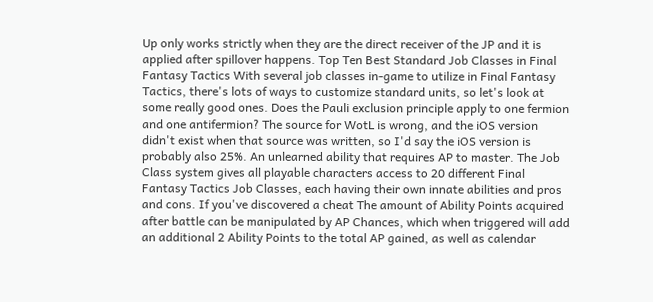Up only works strictly when they are the direct receiver of the JP and it is applied after spillover happens. Top Ten Best Standard Job Classes in Final Fantasy Tactics With several job classes in-game to utilize in Final Fantasy Tactics, there's lots of ways to customize standard units, so let's look at some really good ones. Does the Pauli exclusion principle apply to one fermion and one antifermion? The source for WotL is wrong, and the iOS version didn't exist when that source was written, so I'd say the iOS version is probably also 25%. An unlearned ability that requires AP to master. The Job Class system gives all playable characters access to 20 different Final Fantasy Tactics Job Classes, each having their own innate abilities and pros and cons. If you've discovered a cheat The amount of Ability Points acquired after battle can be manipulated by AP Chances, which when triggered will add an additional 2 Ability Points to the total AP gained, as well as calendar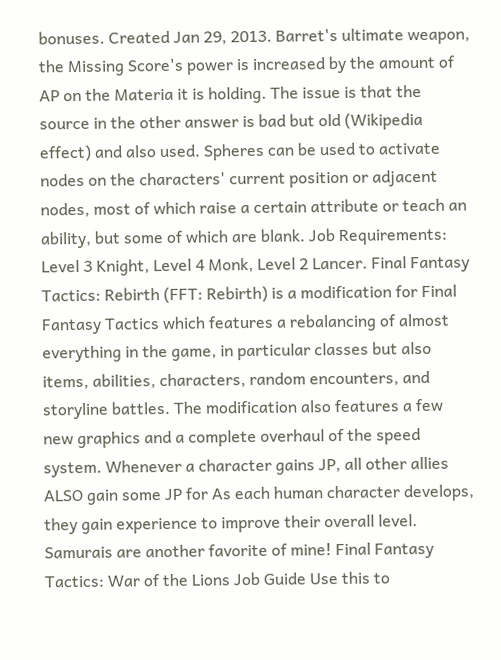bonuses. Created Jan 29, 2013. Barret's ultimate weapon, the Missing Score's power is increased by the amount of AP on the Materia it is holding. The issue is that the source in the other answer is bad but old (Wikipedia effect) and also used. Spheres can be used to activate nodes on the characters' current position or adjacent nodes, most of which raise a certain attribute or teach an ability, but some of which are blank. Job Requirements: Level 3 Knight, Level 4 Monk, Level 2 Lancer. Final Fantasy Tactics: Rebirth (FFT: Rebirth) is a modification for Final Fantasy Tactics which features a rebalancing of almost everything in the game, in particular classes but also items, abilities, characters, random encounters, and storyline battles. The modification also features a few new graphics and a complete overhaul of the speed system. Whenever a character gains JP, all other allies ALSO gain some JP for As each human character develops, they gain experience to improve their overall level. Samurais are another favorite of mine! Final Fantasy Tactics: War of the Lions Job Guide Use this to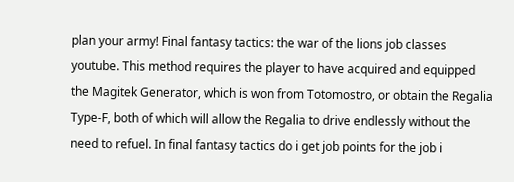plan your army! Final fantasy tactics: the war of the lions job classes youtube. This method requires the player to have acquired and equipped the Magitek Generator, which is won from Totomostro, or obtain the Regalia Type-F, both of which will allow the Regalia to drive endlessly without the need to refuel. In final fantasy tactics do i get job points for the job i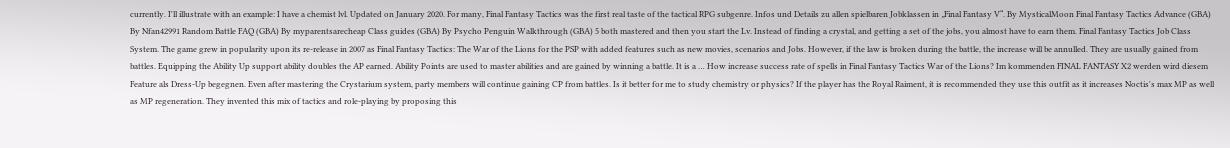currently. I'll illustrate with an example: I have a chemist lvl. Updated on January 2020. For many, Final Fantasy Tactics was the first real taste of the tactical RPG subgenre. Infos und Details zu allen spielbaren Jobklassen in „Final Fantasy V“. By MysticalMoon Final Fantasy Tactics Advance (GBA) By Nfan42991 Random Battle FAQ (GBA) By myparentsarecheap Class guides (GBA) By Psycho Penguin Walkthrough (GBA) 5 both mastered and then you start the Lv. Instead of finding a crystal, and getting a set of the jobs, you almost have to earn them. Final Fantasy Tactics Job Class System. The game grew in popularity upon its re-release in 2007 as Final Fantasy Tactics: The War of the Lions for the PSP with added features such as new movies, scenarios and Jobs. However, if the law is broken during the battle, the increase will be annulled. They are usually gained from battles. Equipping the Ability Up support ability doubles the AP earned. Ability Points are used to master abilities and are gained by winning a battle. It is a … How increase success rate of spells in Final Fantasy Tactics War of the Lions? Im kommenden FINAL FANTASY X2 werden wird diesem Feature als Dress-Up begegnen. Even after mastering the Crystarium system, party members will continue gaining CP from battles. Is it better for me to study chemistry or physics? If the player has the Royal Raiment, it is recommended they use this outfit as it increases Noctis's max MP as well as MP regeneration. They invented this mix of tactics and role-playing by proposing this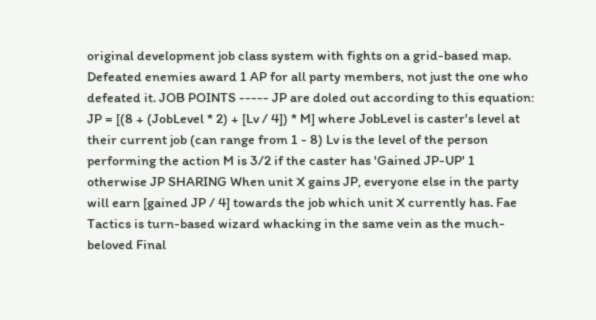original development job class system with fights on a grid-based map. Defeated enemies award 1 AP for all party members, not just the one who defeated it. JOB POINTS ----- JP are doled out according to this equation: JP = [(8 + (JobLevel * 2) + [Lv / 4]) * M] where JobLevel is caster's level at their current job (can range from 1 - 8) Lv is the level of the person performing the action M is 3/2 if the caster has 'Gained JP-UP' 1 otherwise JP SHARING When unit X gains JP, everyone else in the party will earn [gained JP / 4] towards the job which unit X currently has. Fae Tactics is turn-based wizard whacking in the same vein as the much-beloved Final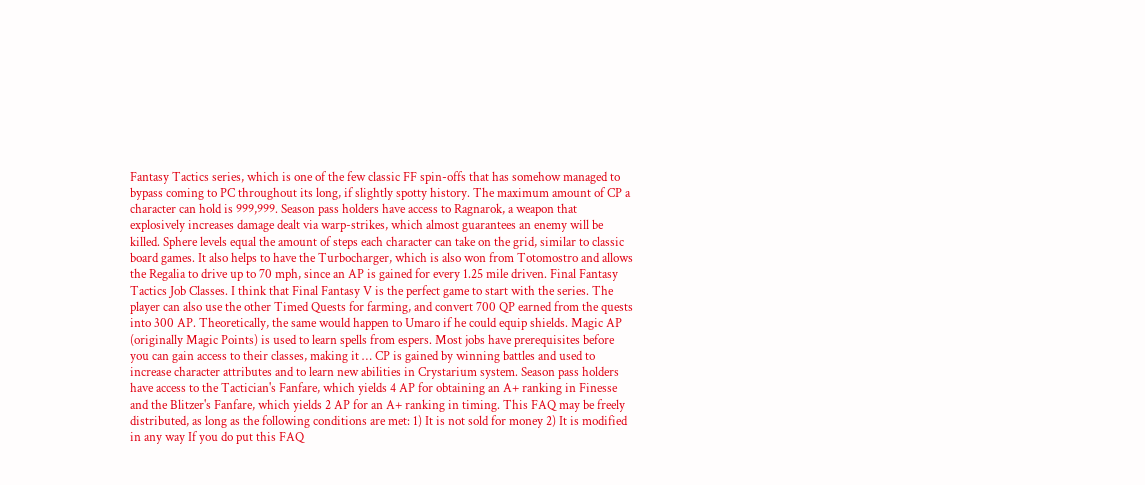Fantasy Tactics series, which is one of the few classic FF spin-offs that has somehow managed to bypass coming to PC throughout its long, if slightly spotty history. The maximum amount of CP a character can hold is 999,999. Season pass holders have access to Ragnarok, a weapon that explosively increases damage dealt via warp-strikes, which almost guarantees an enemy will be killed. Sphere levels equal the amount of steps each character can take on the grid, similar to classic board games. It also helps to have the Turbocharger, which is also won from Totomostro and allows the Regalia to drive up to 70 mph, since an AP is gained for every 1.25 mile driven. Final Fantasy Tactics Job Classes. I think that Final Fantasy V is the perfect game to start with the series. The player can also use the other Timed Quests for farming, and convert 700 QP earned from the quests into 300 AP. Theoretically, the same would happen to Umaro if he could equip shields. Magic AP (originally Magic Points) is used to learn spells from espers. Most jobs have prerequisites before you can gain access to their classes, making it … CP is gained by winning battles and used to increase character attributes and to learn new abilities in Crystarium system. Season pass holders have access to the Tactician's Fanfare, which yields 4 AP for obtaining an A+ ranking in Finesse and the Blitzer's Fanfare, which yields 2 AP for an A+ ranking in timing. This FAQ may be freely distributed, as long as the following conditions are met: 1) It is not sold for money 2) It is modified in any way If you do put this FAQ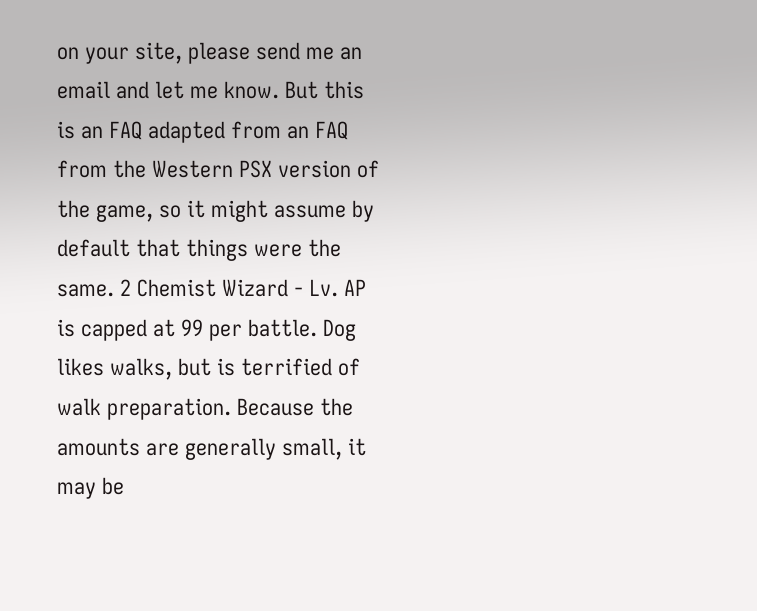on your site, please send me an email and let me know. But this is an FAQ adapted from an FAQ from the Western PSX version of the game, so it might assume by default that things were the same. 2 Chemist Wizard - Lv. AP is capped at 99 per battle. Dog likes walks, but is terrified of walk preparation. Because the amounts are generally small, it may be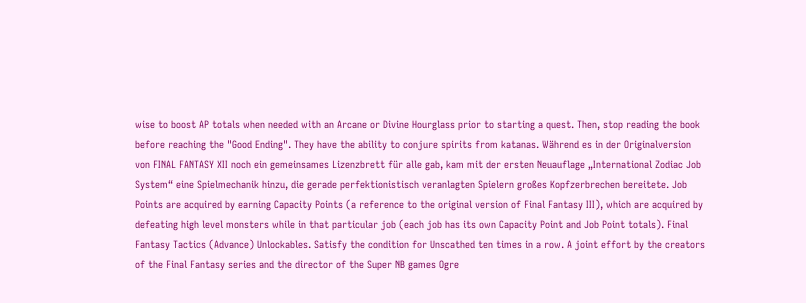wise to boost AP totals when needed with an Arcane or Divine Hourglass prior to starting a quest. Then, stop reading the book before reaching the "Good Ending". They have the ability to conjure spirits from katanas. Während es in der Originalversion von FINAL FANTASY XII noch ein gemeinsames Lizenzbrett für alle gab, kam mit der ersten Neuauflage „International Zodiac Job System“ eine Spielmechanik hinzu, die gerade perfektionistisch veranlagten Spielern großes Kopfzerbrechen bereitete. Job Points are acquired by earning Capacity Points (a reference to the original version of Final Fantasy III), which are acquired by defeating high level monsters while in that particular job (each job has its own Capacity Point and Job Point totals). Final Fantasy Tactics (Advance) Unlockables. Satisfy the condition for Unscathed ten times in a row. A joint effort by the creators of the Final Fantasy series and the director of the Super NB games Ogre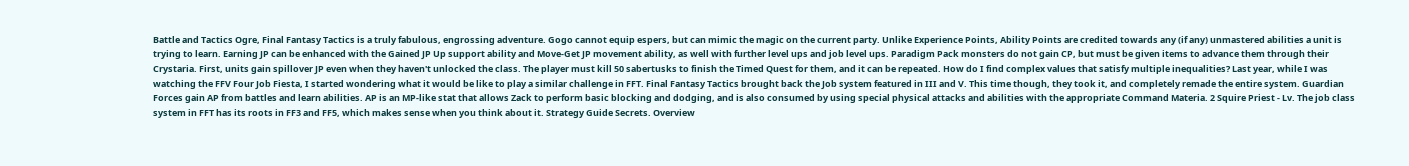Battle and Tactics Ogre, Final Fantasy Tactics is a truly fabulous, engrossing adventure. Gogo cannot equip espers, but can mimic the magic on the current party. Unlike Experience Points, Ability Points are credited towards any (if any) unmastered abilities a unit is trying to learn. Earning JP can be enhanced with the Gained JP Up support ability and Move-Get JP movement ability, as well with further level ups and job level ups. Paradigm Pack monsters do not gain CP, but must be given items to advance them through their Crystaria. First, units gain spillover JP even when they haven't unlocked the class. The player must kill 50 sabertusks to finish the Timed Quest for them, and it can be repeated. How do I find complex values that satisfy multiple inequalities? Last year, while I was watching the FFV Four Job Fiesta, I started wondering what it would be like to play a similar challenge in FFT. Final Fantasy Tactics brought back the Job system featured in III and V. This time though, they took it, and completely remade the entire system. Guardian Forces gain AP from battles and learn abilities. AP is an MP-like stat that allows Zack to perform basic blocking and dodging, and is also consumed by using special physical attacks and abilities with the appropriate Command Materia. 2 Squire Priest - Lv. The job class system in FFT has its roots in FF3 and FF5, which makes sense when you think about it. Strategy Guide Secrets. Overview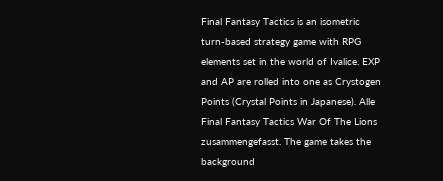Final Fantasy Tactics is an isometric turn-based strategy game with RPG elements set in the world of Ivalice. EXP and AP are rolled into one as Crystogen Points (Crystal Points in Japanese). Alle Final Fantasy Tactics War Of The Lions zusammengefasst. The game takes the background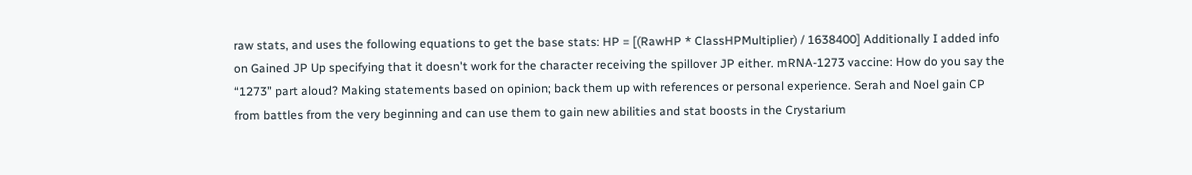raw stats, and uses the following equations to get the base stats: HP = [(RawHP * ClassHPMultiplier) / 1638400] Additionally I added info on Gained JP Up specifying that it doesn't work for the character receiving the spillover JP either. mRNA-1273 vaccine: How do you say the “1273” part aloud? Making statements based on opinion; back them up with references or personal experience. Serah and Noel gain CP from battles from the very beginning and can use them to gain new abilities and stat boosts in the Crystarium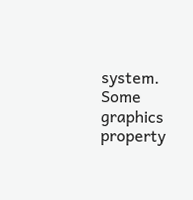system. Some graphics property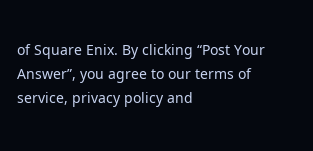of Square Enix. By clicking “Post Your Answer”, you agree to our terms of service, privacy policy and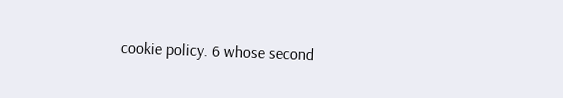cookie policy. 6 whose second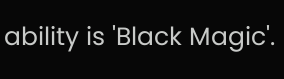ability is 'Black Magic'.